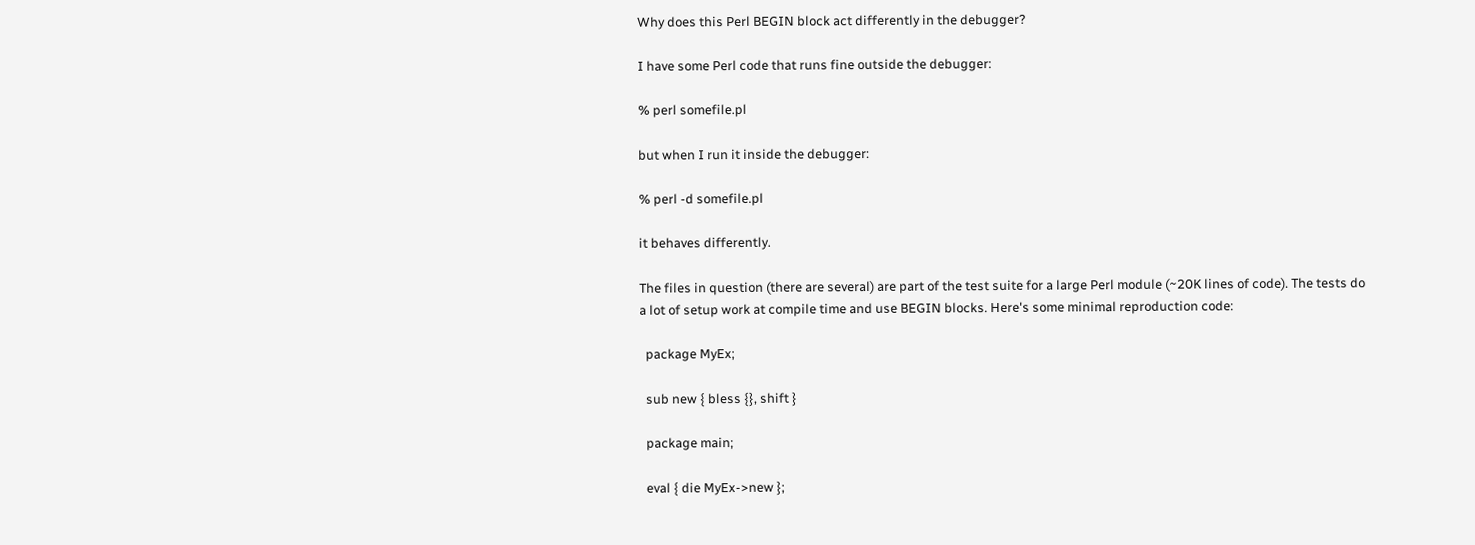Why does this Perl BEGIN block act differently in the debugger?

I have some Perl code that runs fine outside the debugger:

% perl somefile.pl

but when I run it inside the debugger:

% perl -d somefile.pl

it behaves differently.

The files in question (there are several) are part of the test suite for a large Perl module (~20K lines of code). The tests do a lot of setup work at compile time and use BEGIN blocks. Here's some minimal reproduction code:

  package MyEx;

  sub new { bless {}, shift }

  package main;

  eval { die MyEx->new };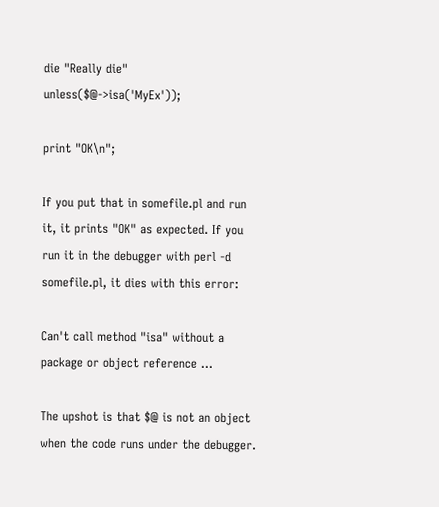die "Really die"  unless($@->isa('MyEx'));

print "OK\n";

If you put that in somefile.pl and run it, it prints "OK" as expected. If you run it in the debugger with perl -d somefile.pl, it dies with this error:

Can't call method "isa" without a package or object reference ...

The upshot is that $@ is not an object when the code runs under the debugger.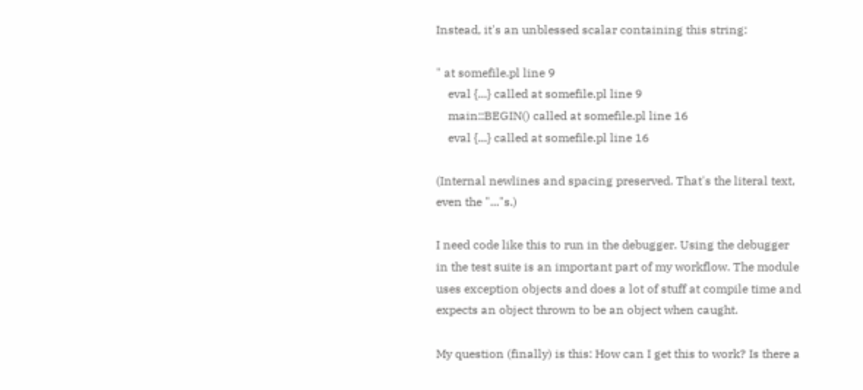Instead, it's an unblessed scalar containing this string:

" at somefile.pl line 9
    eval {...} called at somefile.pl line 9
    main::BEGIN() called at somefile.pl line 16
    eval {...} called at somefile.pl line 16

(Internal newlines and spacing preserved. That's the literal text, even the "..."s.)

I need code like this to run in the debugger. Using the debugger in the test suite is an important part of my workflow. The module uses exception objects and does a lot of stuff at compile time and expects an object thrown to be an object when caught.

My question (finally) is this: How can I get this to work? Is there a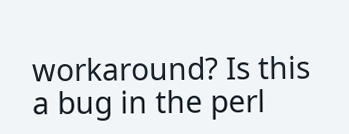workaround? Is this a bug in the perl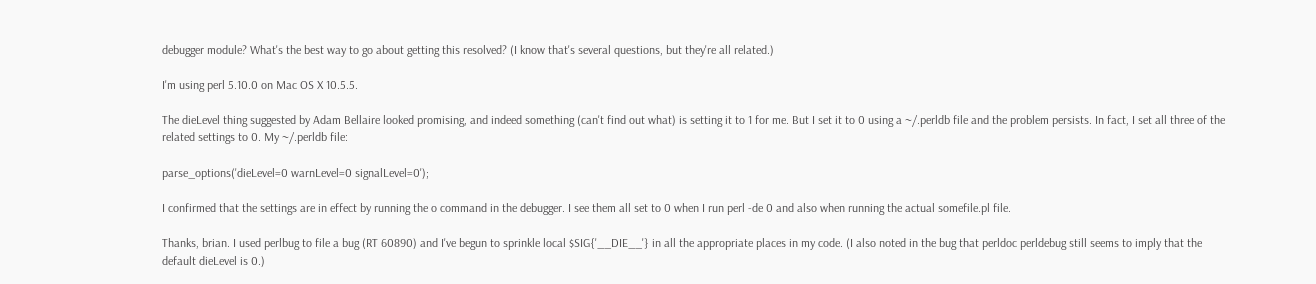debugger module? What's the best way to go about getting this resolved? (I know that's several questions, but they're all related.)

I'm using perl 5.10.0 on Mac OS X 10.5.5.

The dieLevel thing suggested by Adam Bellaire looked promising, and indeed something (can't find out what) is setting it to 1 for me. But I set it to 0 using a ~/.perldb file and the problem persists. In fact, I set all three of the related settings to 0. My ~/.perldb file:

parse_options('dieLevel=0 warnLevel=0 signalLevel=0');

I confirmed that the settings are in effect by running the o command in the debugger. I see them all set to 0 when I run perl -de 0 and also when running the actual somefile.pl file.

Thanks, brian. I used perlbug to file a bug (RT 60890) and I've begun to sprinkle local $SIG{'__DIE__'} in all the appropriate places in my code. (I also noted in the bug that perldoc perldebug still seems to imply that the default dieLevel is 0.)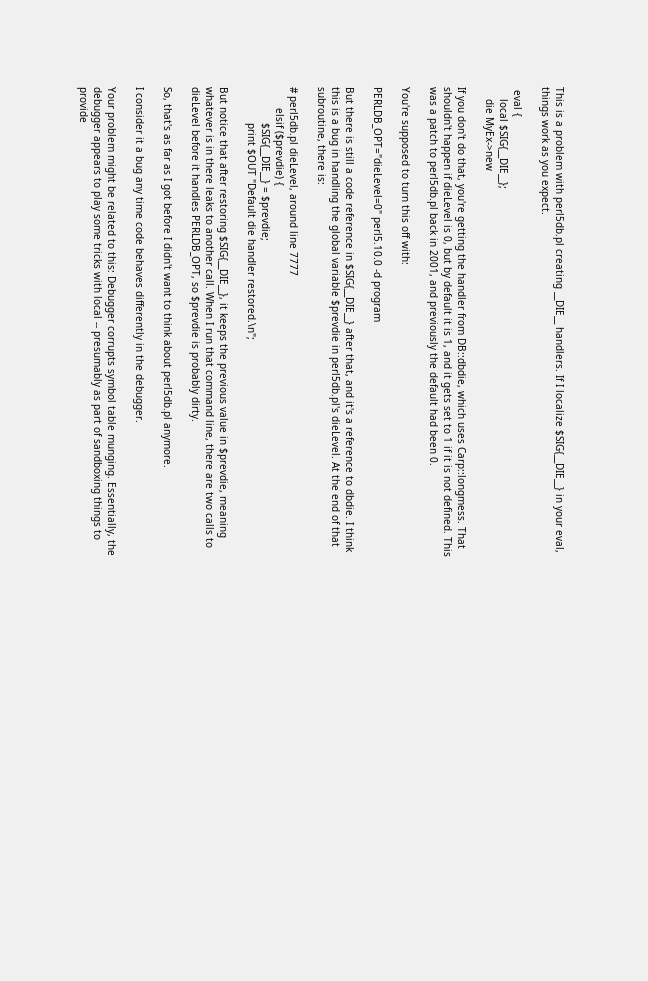This is a problem with perl5db.pl creating __DIE__ handlers. If I localize $SIG{__DIE__} in your eval, things work as you expect.

 eval {
    local $SIG{__DIE__};
    die MyEx->new

If you don't do that, you're getting the handler from DB::dbdie, which uses Carp::longmess. That shouldn't happen if dieLevel is 0, but by default it is 1, and it gets set to 1 if it is not defined. This was a patch to perl5db.pl back in 2001, and previously the default had been 0.

You're supposed to turn this off with:

PERLDB_OPT="dieLevel=0" perl5.10.0 -d program

But there is still a code reference in $SIG{__DIE__} after that, and it's a reference to dbdie. I think this is a bug in handling the global variable $prevdie in perl5db.pl's dieLevel. At the end of that subroutine, there is:

# perl5db.pl dieLevel, around line 7777
       elsif ($prevdie) {
            $SIG{__DIE__} = $prevdie;
            print $OUT "Default die handler restored.\n";

But notice that after restoring $SIG{__DIE__}, it keeps the previous value in $prevdie, meaning whatever is in there leaks to another call. When I run that command line, there are two calls to dieLevel before it handles PERLDB_OPT, so $prevdie is probably dirty.

So, that's as far as I got before I didn't want to think about perl5db.pl anymore.

I consider it a bug any time code behaves differently in the debugger.

Your problem might be related to this: Debugger corrupts symbol table munging. Essentially, the debugger appears to play some tricks with local -- presumably as part of sandboxing things to provide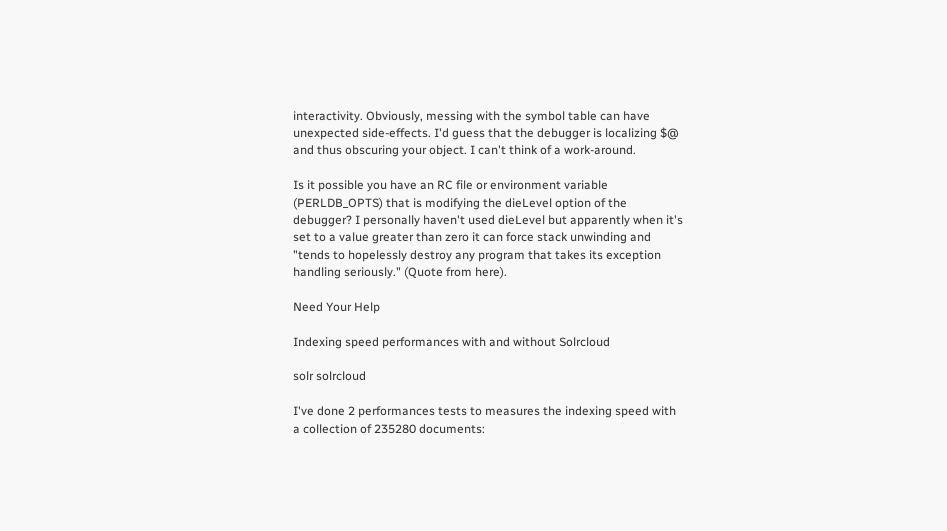interactivity. Obviously, messing with the symbol table can have unexpected side-effects. I'd guess that the debugger is localizing $@ and thus obscuring your object. I can't think of a work-around.

Is it possible you have an RC file or environment variable (PERLDB_OPTS) that is modifying the dieLevel option of the debugger? I personally haven't used dieLevel but apparently when it's set to a value greater than zero it can force stack unwinding and "tends to hopelessly destroy any program that takes its exception handling seriously." (Quote from here).

Need Your Help

Indexing speed performances with and without Solrcloud

solr solrcloud

I've done 2 performances tests to measures the indexing speed with a collection of 235280 documents: